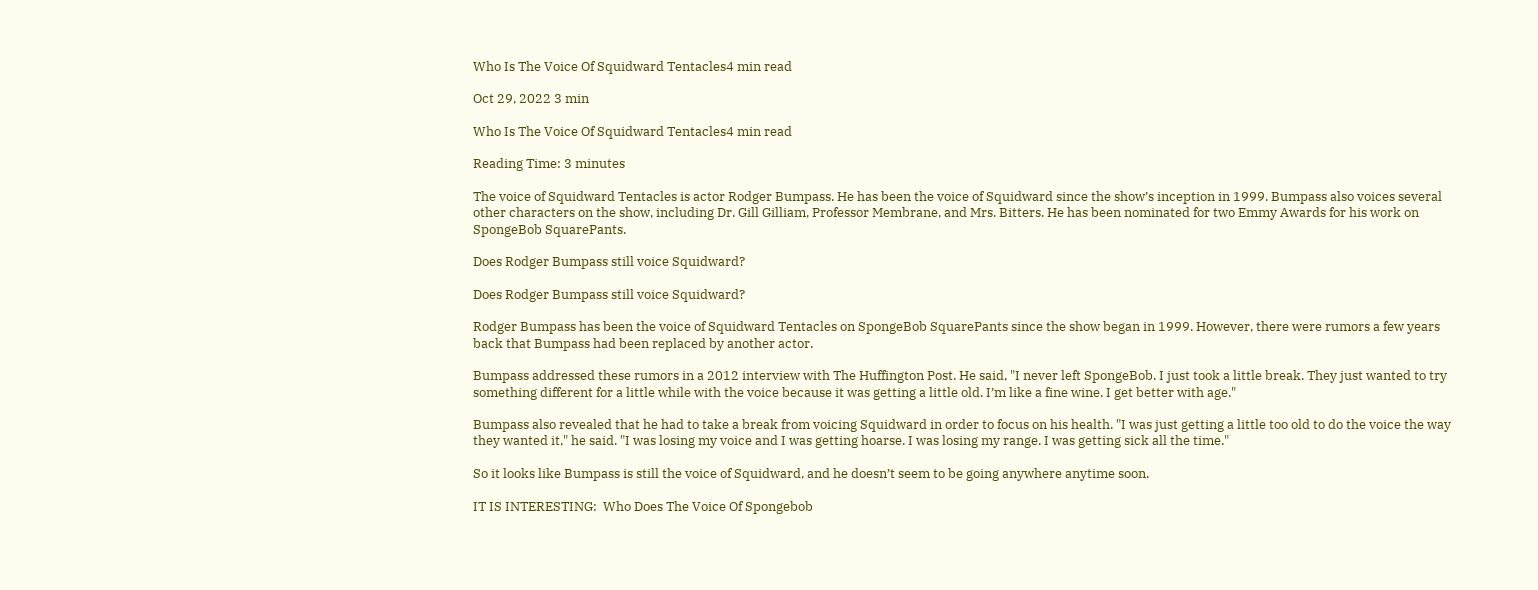Who Is The Voice Of Squidward Tentacles4 min read

Oct 29, 2022 3 min

Who Is The Voice Of Squidward Tentacles4 min read

Reading Time: 3 minutes

The voice of Squidward Tentacles is actor Rodger Bumpass. He has been the voice of Squidward since the show’s inception in 1999. Bumpass also voices several other characters on the show, including Dr. Gill Gilliam, Professor Membrane, and Mrs. Bitters. He has been nominated for two Emmy Awards for his work on SpongeBob SquarePants.

Does Rodger Bumpass still voice Squidward?

Does Rodger Bumpass still voice Squidward?

Rodger Bumpass has been the voice of Squidward Tentacles on SpongeBob SquarePants since the show began in 1999. However, there were rumors a few years back that Bumpass had been replaced by another actor.

Bumpass addressed these rumors in a 2012 interview with The Huffington Post. He said, "I never left SpongeBob. I just took a little break. They just wanted to try something different for a little while with the voice because it was getting a little old. I’m like a fine wine. I get better with age."

Bumpass also revealed that he had to take a break from voicing Squidward in order to focus on his health. "I was just getting a little too old to do the voice the way they wanted it," he said. "I was losing my voice and I was getting hoarse. I was losing my range. I was getting sick all the time."

So it looks like Bumpass is still the voice of Squidward, and he doesn’t seem to be going anywhere anytime soon.

IT IS INTERESTING:  Who Does The Voice Of Spongebob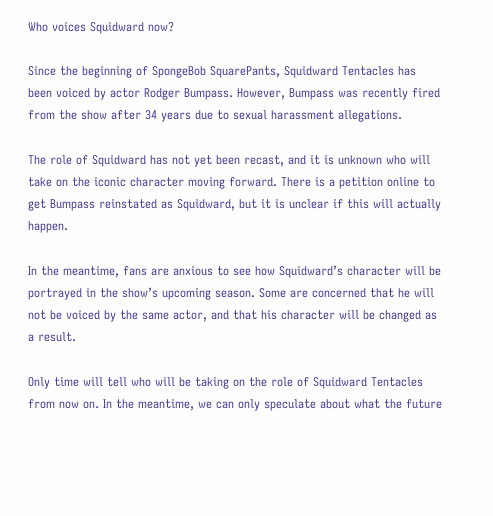Who voices Squidward now?

Since the beginning of SpongeBob SquarePants, Squidward Tentacles has been voiced by actor Rodger Bumpass. However, Bumpass was recently fired from the show after 34 years due to sexual harassment allegations.

The role of Squidward has not yet been recast, and it is unknown who will take on the iconic character moving forward. There is a petition online to get Bumpass reinstated as Squidward, but it is unclear if this will actually happen.

In the meantime, fans are anxious to see how Squidward’s character will be portrayed in the show’s upcoming season. Some are concerned that he will not be voiced by the same actor, and that his character will be changed as a result.

Only time will tell who will be taking on the role of Squidward Tentacles from now on. In the meantime, we can only speculate about what the future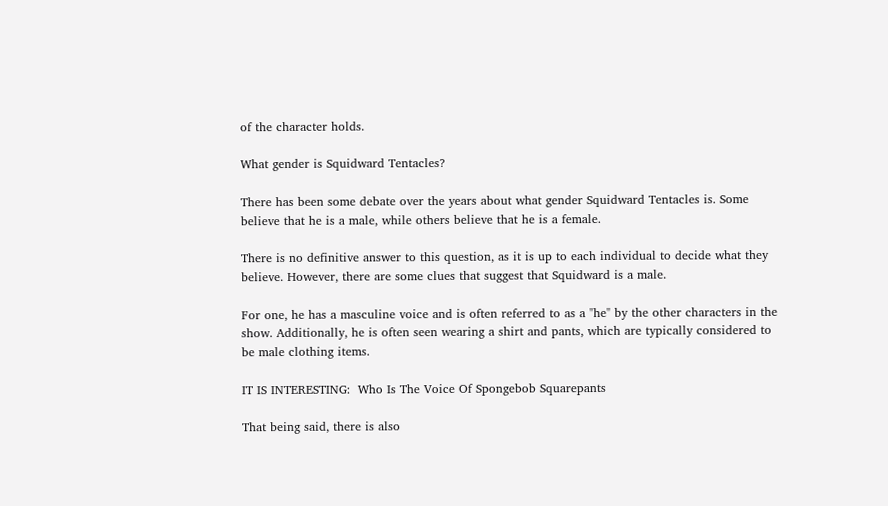of the character holds.

What gender is Squidward Tentacles?

There has been some debate over the years about what gender Squidward Tentacles is. Some believe that he is a male, while others believe that he is a female.

There is no definitive answer to this question, as it is up to each individual to decide what they believe. However, there are some clues that suggest that Squidward is a male.

For one, he has a masculine voice and is often referred to as a "he" by the other characters in the show. Additionally, he is often seen wearing a shirt and pants, which are typically considered to be male clothing items.

IT IS INTERESTING:  Who Is The Voice Of Spongebob Squarepants

That being said, there is also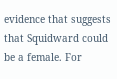evidence that suggests that Squidward could be a female. For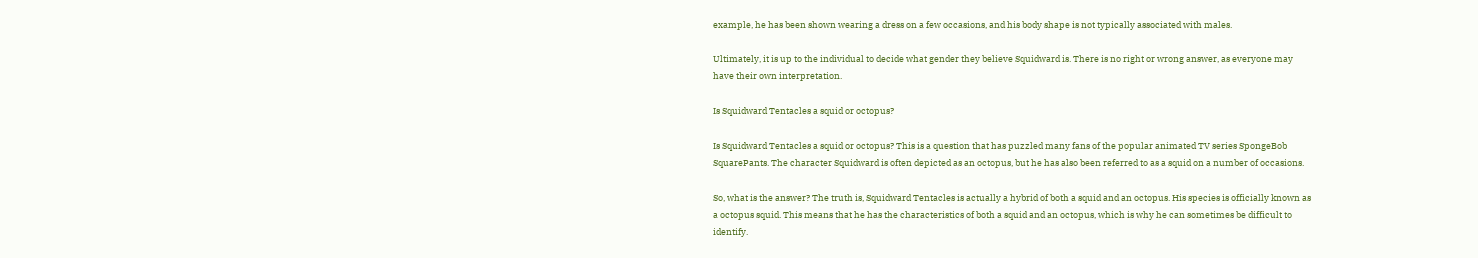example, he has been shown wearing a dress on a few occasions, and his body shape is not typically associated with males.

Ultimately, it is up to the individual to decide what gender they believe Squidward is. There is no right or wrong answer, as everyone may have their own interpretation.

Is Squidward Tentacles a squid or octopus?

Is Squidward Tentacles a squid or octopus? This is a question that has puzzled many fans of the popular animated TV series SpongeBob SquarePants. The character Squidward is often depicted as an octopus, but he has also been referred to as a squid on a number of occasions.

So, what is the answer? The truth is, Squidward Tentacles is actually a hybrid of both a squid and an octopus. His species is officially known as a octopus squid. This means that he has the characteristics of both a squid and an octopus, which is why he can sometimes be difficult to identify.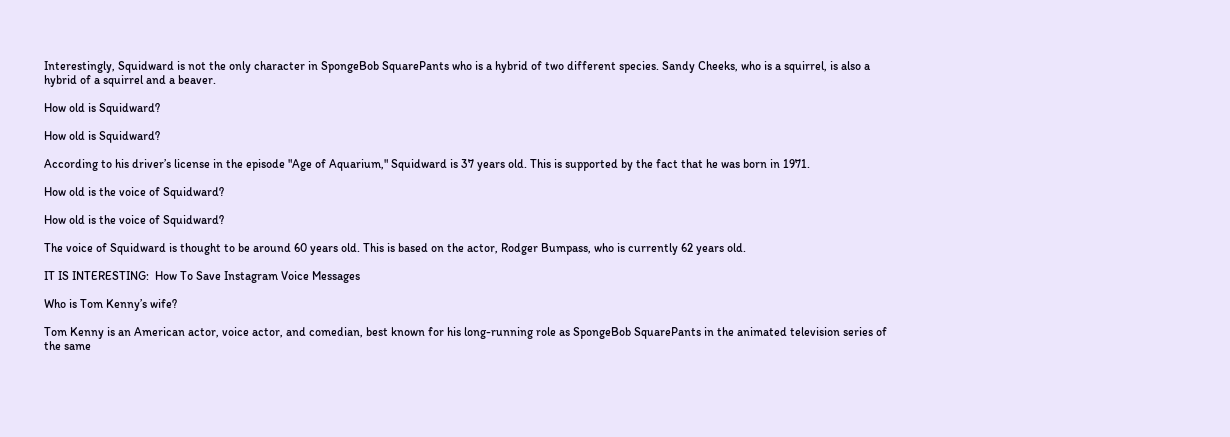Interestingly, Squidward is not the only character in SpongeBob SquarePants who is a hybrid of two different species. Sandy Cheeks, who is a squirrel, is also a hybrid of a squirrel and a beaver.

How old is Squidward?

How old is Squidward?

According to his driver’s license in the episode "Age of Aquarium," Squidward is 37 years old. This is supported by the fact that he was born in 1971.

How old is the voice of Squidward?

How old is the voice of Squidward?

The voice of Squidward is thought to be around 60 years old. This is based on the actor, Rodger Bumpass, who is currently 62 years old.

IT IS INTERESTING:  How To Save Instagram Voice Messages

Who is Tom Kenny’s wife?

Tom Kenny is an American actor, voice actor, and comedian, best known for his long-running role as SpongeBob SquarePants in the animated television series of the same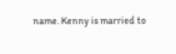name. Kenny is married to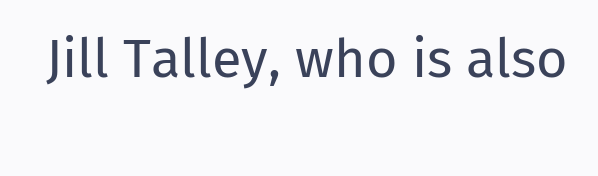Jill Talley, who is also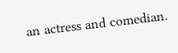an actress and comedian.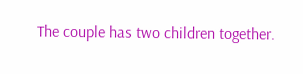The couple has two children together.